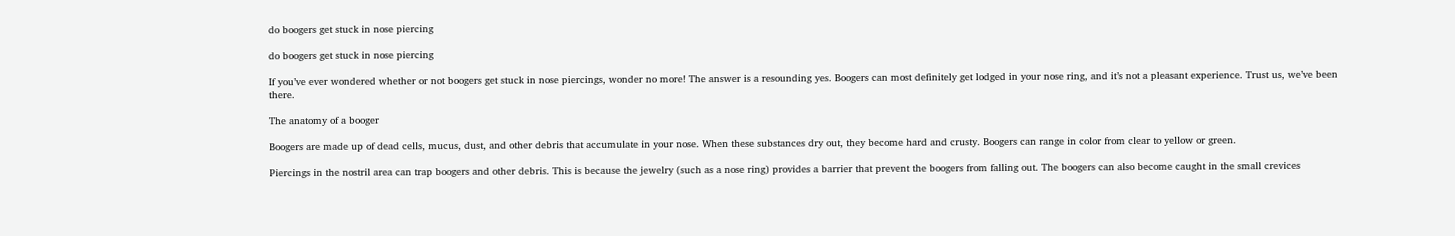do boogers get stuck in nose piercing

do boogers get stuck in nose piercing

If you’ve ever wondered whether or not boogers get stuck in nose piercings, wonder no more! The answer is a resounding yes. Boogers can most definitely get lodged in your nose ring, and it’s not a pleasant experience. Trust us, we’ve been there.

The anatomy of a booger

Boogers are made up of dead cells, mucus, dust, and other debris that accumulate in your nose. When these substances dry out, they become hard and crusty. Boogers can range in color from clear to yellow or green.

Piercings in the nostril area can trap boogers and other debris. This is because the jewelry (such as a nose ring) provides a barrier that prevent the boogers from falling out. The boogers can also become caught in the small crevices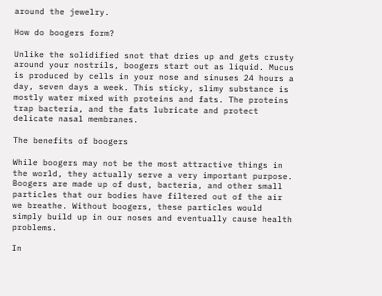around the jewelry.

How do boogers form?

Unlike the solidified snot that dries up and gets crusty around your nostrils, boogers start out as liquid. Mucus is produced by cells in your nose and sinuses 24 hours a day, seven days a week. This sticky, slimy substance is mostly water mixed with proteins and fats. The proteins trap bacteria, and the fats lubricate and protect delicate nasal membranes.

The benefits of boogers

While boogers may not be the most attractive things in the world, they actually serve a very important purpose. Boogers are made up of dust, bacteria, and other small particles that our bodies have filtered out of the air we breathe. Without boogers, these particles would simply build up in our noses and eventually cause health problems.

In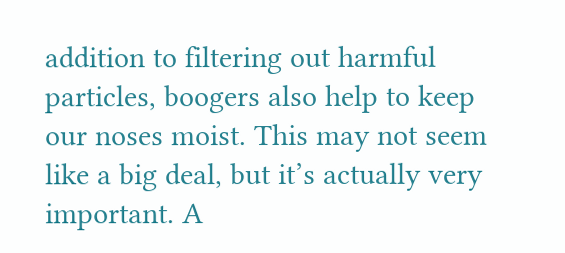addition to filtering out harmful particles, boogers also help to keep our noses moist. This may not seem like a big deal, but it’s actually very important. A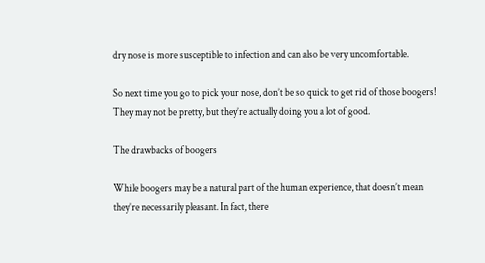dry nose is more susceptible to infection and can also be very uncomfortable.

So next time you go to pick your nose, don’t be so quick to get rid of those boogers! They may not be pretty, but they’re actually doing you a lot of good.

The drawbacks of boogers

While boogers may be a natural part of the human experience, that doesn’t mean they’re necessarily pleasant. In fact, there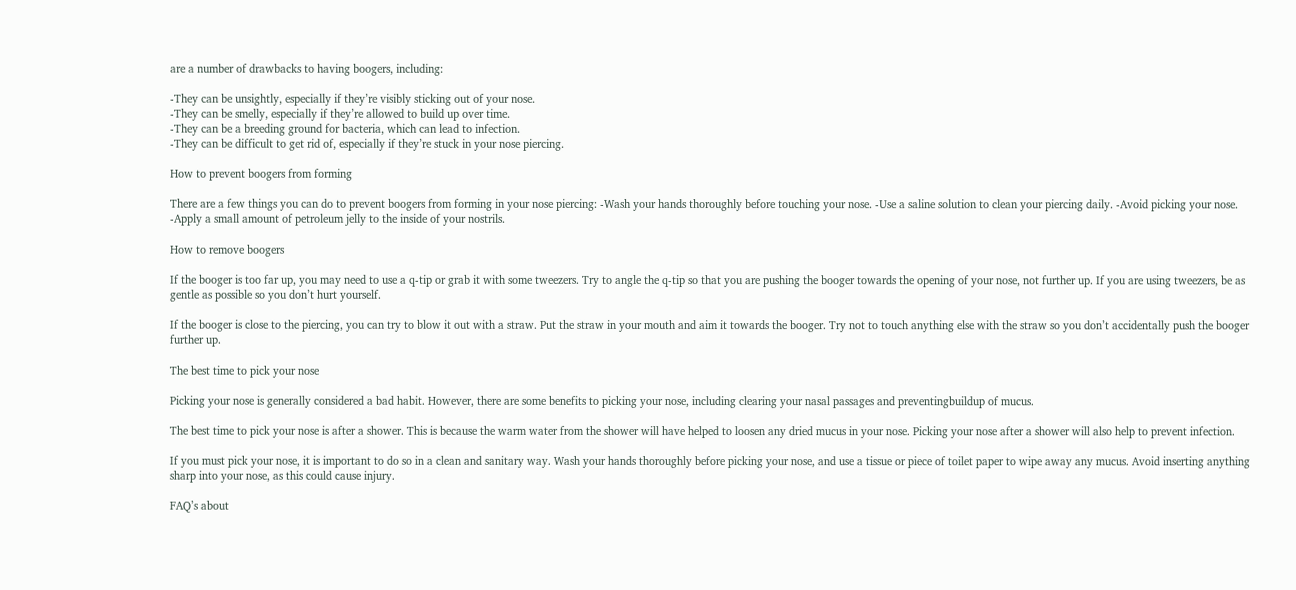are a number of drawbacks to having boogers, including:

-They can be unsightly, especially if they’re visibly sticking out of your nose.
-They can be smelly, especially if they’re allowed to build up over time.
-They can be a breeding ground for bacteria, which can lead to infection.
-They can be difficult to get rid of, especially if they’re stuck in your nose piercing.

How to prevent boogers from forming

There are a few things you can do to prevent boogers from forming in your nose piercing: -Wash your hands thoroughly before touching your nose. -Use a saline solution to clean your piercing daily. -Avoid picking your nose. -Apply a small amount of petroleum jelly to the inside of your nostrils.

How to remove boogers

If the booger is too far up, you may need to use a q-tip or grab it with some tweezers. Try to angle the q-tip so that you are pushing the booger towards the opening of your nose, not further up. If you are using tweezers, be as gentle as possible so you don’t hurt yourself.

If the booger is close to the piercing, you can try to blow it out with a straw. Put the straw in your mouth and aim it towards the booger. Try not to touch anything else with the straw so you don’t accidentally push the booger further up.

The best time to pick your nose

Picking your nose is generally considered a bad habit. However, there are some benefits to picking your nose, including clearing your nasal passages and preventingbuildup of mucus.

The best time to pick your nose is after a shower. This is because the warm water from the shower will have helped to loosen any dried mucus in your nose. Picking your nose after a shower will also help to prevent infection.

If you must pick your nose, it is important to do so in a clean and sanitary way. Wash your hands thoroughly before picking your nose, and use a tissue or piece of toilet paper to wipe away any mucus. Avoid inserting anything sharp into your nose, as this could cause injury.

FAQ’s about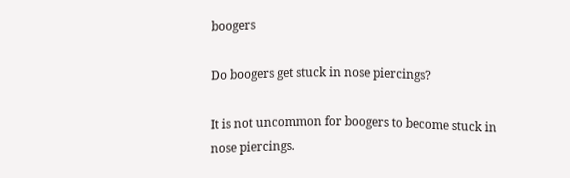boogers

Do boogers get stuck in nose piercings?

It is not uncommon for boogers to become stuck in nose piercings.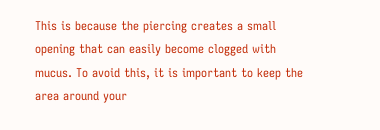This is because the piercing creates a small opening that can easily become clogged with mucus. To avoid this, it is important to keep the area around your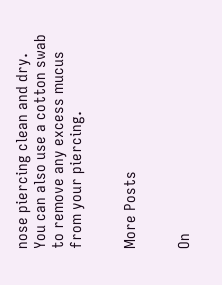nose piercing clean and dry. You can also use a cotton swab to remove any excess mucus from your piercing.


More Posts


On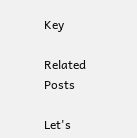Key

Related Posts

Let's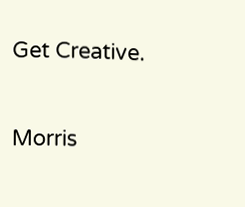Get Creative.

Morris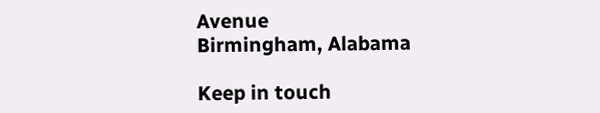Avenue
Birmingham, Alabama

Keep in touch